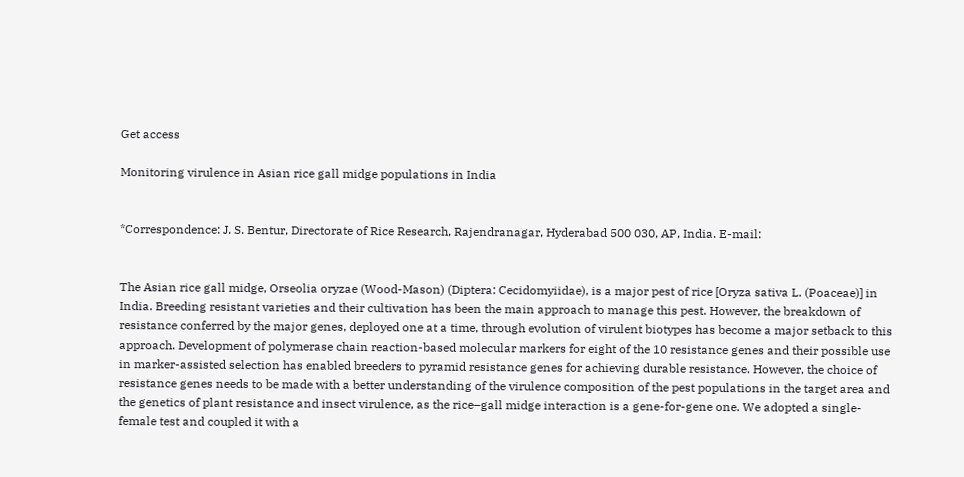Get access

Monitoring virulence in Asian rice gall midge populations in India


*Correspondence: J. S. Bentur, Directorate of Rice Research, Rajendranagar, Hyderabad 500 030, AP, India. E-mail:


The Asian rice gall midge, Orseolia oryzae (Wood-Mason) (Diptera: Cecidomyiidae), is a major pest of rice [Oryza sativa L. (Poaceae)] in India. Breeding resistant varieties and their cultivation has been the main approach to manage this pest. However, the breakdown of resistance conferred by the major genes, deployed one at a time, through evolution of virulent biotypes has become a major setback to this approach. Development of polymerase chain reaction-based molecular markers for eight of the 10 resistance genes and their possible use in marker-assisted selection has enabled breeders to pyramid resistance genes for achieving durable resistance. However, the choice of resistance genes needs to be made with a better understanding of the virulence composition of the pest populations in the target area and the genetics of plant resistance and insect virulence, as the rice–gall midge interaction is a gene-for-gene one. We adopted a single-female test and coupled it with a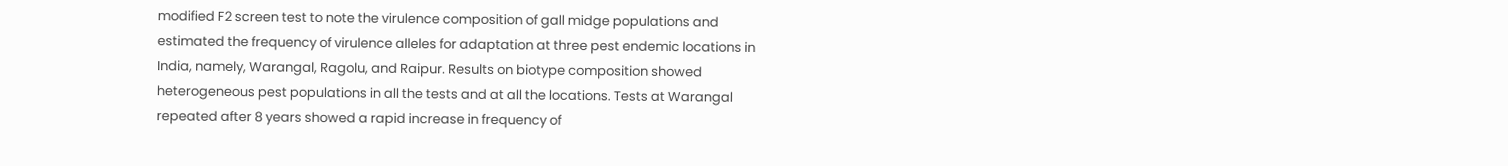modified F2 screen test to note the virulence composition of gall midge populations and estimated the frequency of virulence alleles for adaptation at three pest endemic locations in India, namely, Warangal, Ragolu, and Raipur. Results on biotype composition showed heterogeneous pest populations in all the tests and at all the locations. Tests at Warangal repeated after 8 years showed a rapid increase in frequency of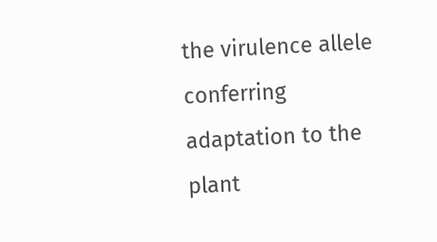the virulence allele conferring adaptation to the plant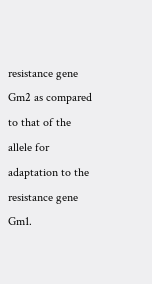resistance gene Gm2 as compared to that of the allele for adaptation to the resistance gene Gm1.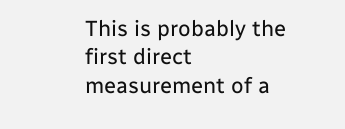This is probably the first direct measurement of a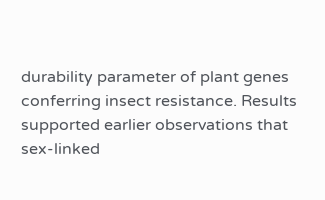durability parameter of plant genes conferring insect resistance. Results supported earlier observations that sex-linked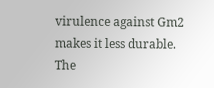virulence against Gm2 makes it less durable. The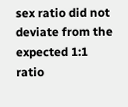sex ratio did not deviate from the expected 1:1 ratio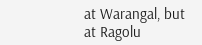at Warangal, but at Ragolu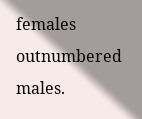females outnumbered males.